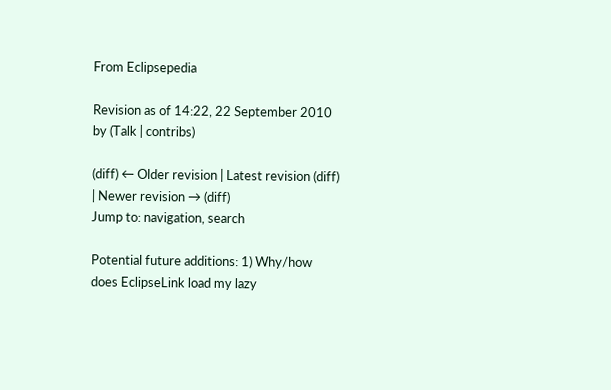From Eclipsepedia

Revision as of 14:22, 22 September 2010 by (Talk | contribs)

(diff) ← Older revision | Latest revision (diff) | Newer revision → (diff)
Jump to: navigation, search

Potential future additions: 1) Why/how does EclipseLink load my lazy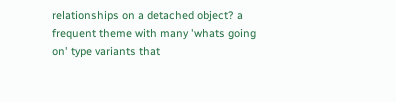relationships on a detached object? a frequent theme with many 'whats going on' type variants that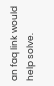an faq link would help solve.